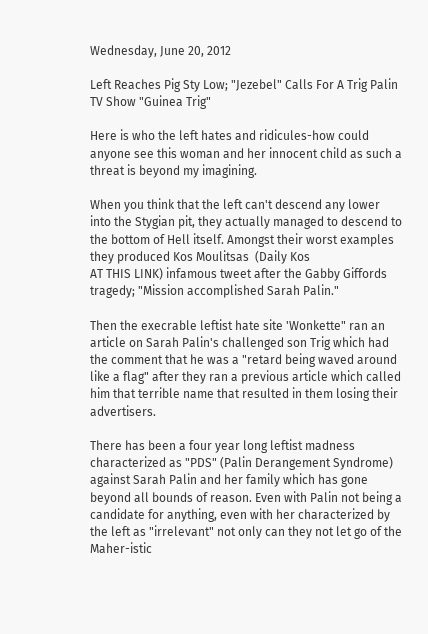Wednesday, June 20, 2012

Left Reaches Pig Sty Low; "Jezebel" Calls For A Trig Palin TV Show "Guinea Trig"

Here is who the left hates and ridicules-how could anyone see this woman and her innocent child as such a threat is beyond my imagining.

When you think that the left can't descend any lower into the Stygian pit, they actually managed to descend to the bottom of Hell itself. Amongst their worst examples they produced Kos Moulitsas  (Daily Kos
AT THIS LINK) infamous tweet after the Gabby Giffords tragedy; "Mission accomplished Sarah Palin."

Then the execrable leftist hate site 'Wonkette" ran an article on Sarah Palin's challenged son Trig which had the comment that he was a "retard being waved around like a flag" after they ran a previous article which called him that terrible name that resulted in them losing their advertisers.

There has been a four year long leftist madness characterized as "PDS" (Palin Derangement Syndrome) against Sarah Palin and her family which has gone beyond all bounds of reason. Even with Palin not being a candidate for anything, even with her characterized by the left as "irrelevant" not only can they not let go of the Maher-istic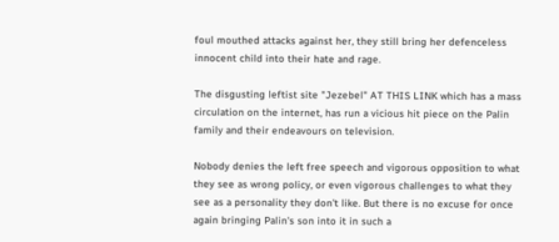foul mouthed attacks against her, they still bring her defenceless innocent child into their hate and rage.

The disgusting leftist site "Jezebel" AT THIS LINK which has a mass circulation on the internet, has run a vicious hit piece on the Palin family and their endeavours on television.

Nobody denies the left free speech and vigorous opposition to what they see as wrong policy, or even vigorous challenges to what they see as a personality they don't like. But there is no excuse for once again bringing Palin's son into it in such a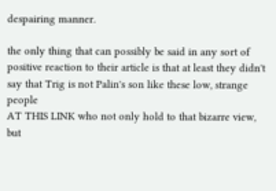despairing manner.

the only thing that can possibly be said in any sort of positive reaction to their article is that at least they didn't say that Trig is not Palin's son like these low, strange people
AT THIS LINK who not only hold to that bizarre view, but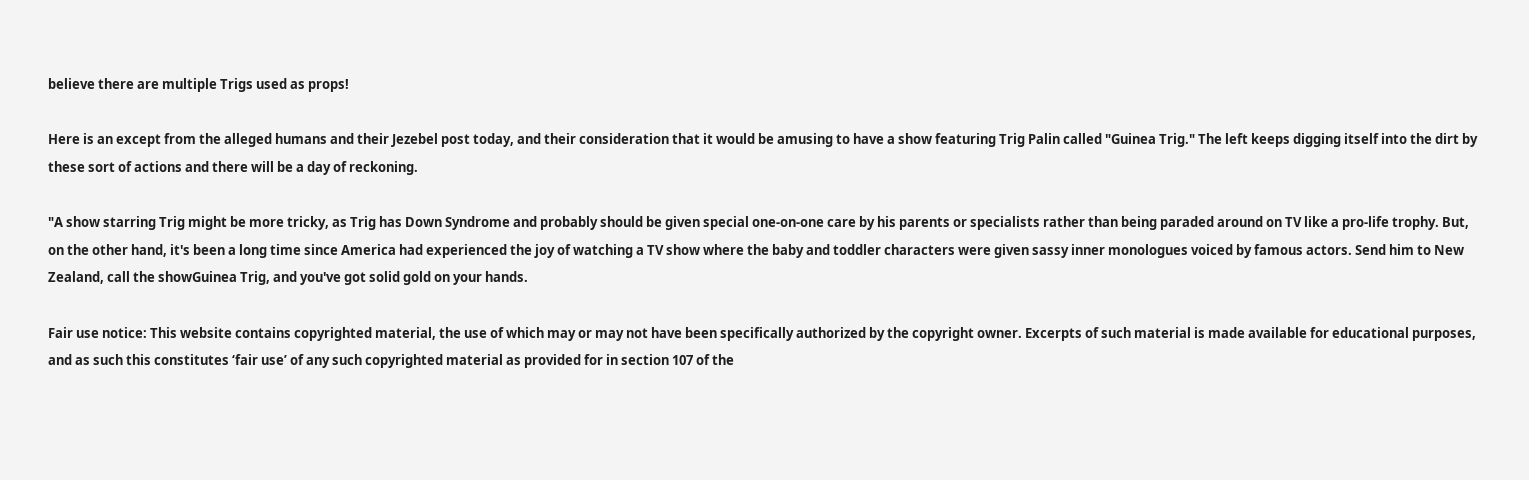believe there are multiple Trigs used as props!

Here is an except from the alleged humans and their Jezebel post today, and their consideration that it would be amusing to have a show featuring Trig Palin called "Guinea Trig." The left keeps digging itself into the dirt by these sort of actions and there will be a day of reckoning.

"A show starring Trig might be more tricky, as Trig has Down Syndrome and probably should be given special one-on-one care by his parents or specialists rather than being paraded around on TV like a pro-life trophy. But, on the other hand, it's been a long time since America had experienced the joy of watching a TV show where the baby and toddler characters were given sassy inner monologues voiced by famous actors. Send him to New Zealand, call the showGuinea Trig, and you've got solid gold on your hands.

Fair use notice: This website contains copyrighted material, the use of which may or may not have been specifically authorized by the copyright owner. Excerpts of such material is made available for educational purposes, and as such this constitutes ‘fair use’ of any such copyrighted material as provided for in section 107 of the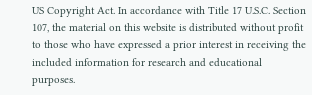US Copyright Act. In accordance with Title 17 U.S.C. Section 107, the material on this website is distributed without profit to those who have expressed a prior interest in receiving the included information for research and educational purposes.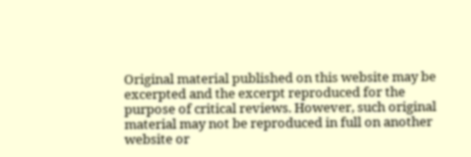Original material published on this website may be excerpted and the excerpt reproduced for the purpose of critical reviews. However, such original material may not be reproduced in full on another website or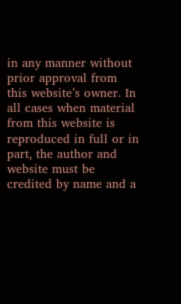in any manner without prior approval from this website’s owner. In all cases when material from this website is reproduced in full or in part, the author and website must be credited by name and a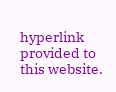hyperlink provided to this website.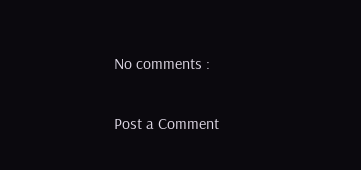No comments :

Post a Comment